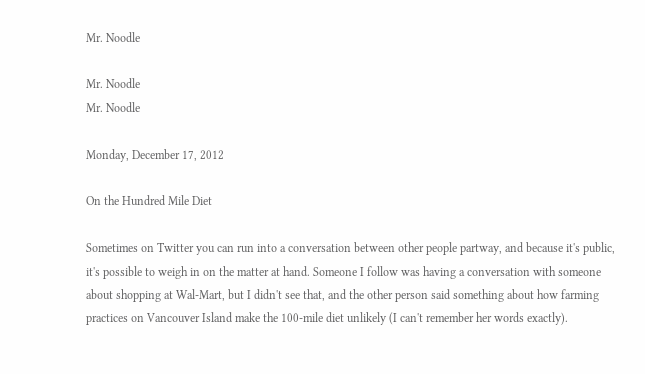Mr. Noodle

Mr. Noodle
Mr. Noodle

Monday, December 17, 2012

On the Hundred Mile Diet

Sometimes on Twitter you can run into a conversation between other people partway, and because it's public, it's possible to weigh in on the matter at hand. Someone I follow was having a conversation with someone about shopping at Wal-Mart, but I didn't see that, and the other person said something about how farming practices on Vancouver Island make the 100-mile diet unlikely (I can't remember her words exactly).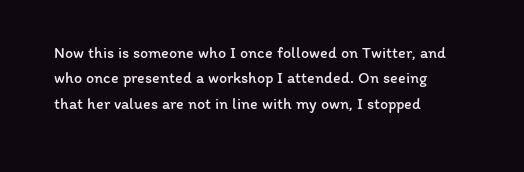Now this is someone who I once followed on Twitter, and who once presented a workshop I attended. On seeing that her values are not in line with my own, I stopped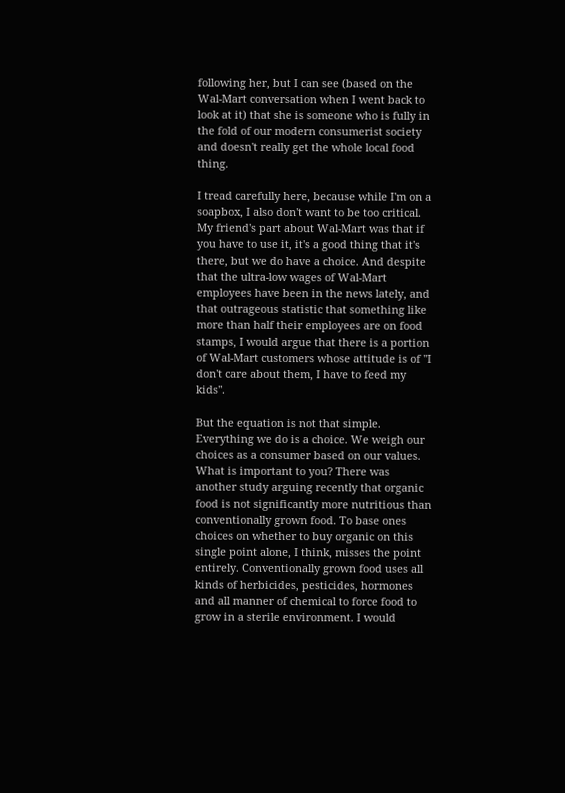following her, but I can see (based on the Wal-Mart conversation when I went back to look at it) that she is someone who is fully in the fold of our modern consumerist society and doesn't really get the whole local food thing.

I tread carefully here, because while I'm on a soapbox, I also don't want to be too critical. My friend's part about Wal-Mart was that if you have to use it, it's a good thing that it's there, but we do have a choice. And despite that the ultra-low wages of Wal-Mart employees have been in the news lately, and that outrageous statistic that something like more than half their employees are on food stamps, I would argue that there is a portion of Wal-Mart customers whose attitude is of "I don't care about them, I have to feed my kids".

But the equation is not that simple. Everything we do is a choice. We weigh our choices as a consumer based on our values. What is important to you? There was another study arguing recently that organic food is not significantly more nutritious than conventionally grown food. To base ones choices on whether to buy organic on this single point alone, I think, misses the point entirely. Conventionally grown food uses all kinds of herbicides, pesticides, hormones and all manner of chemical to force food to grow in a sterile environment. I would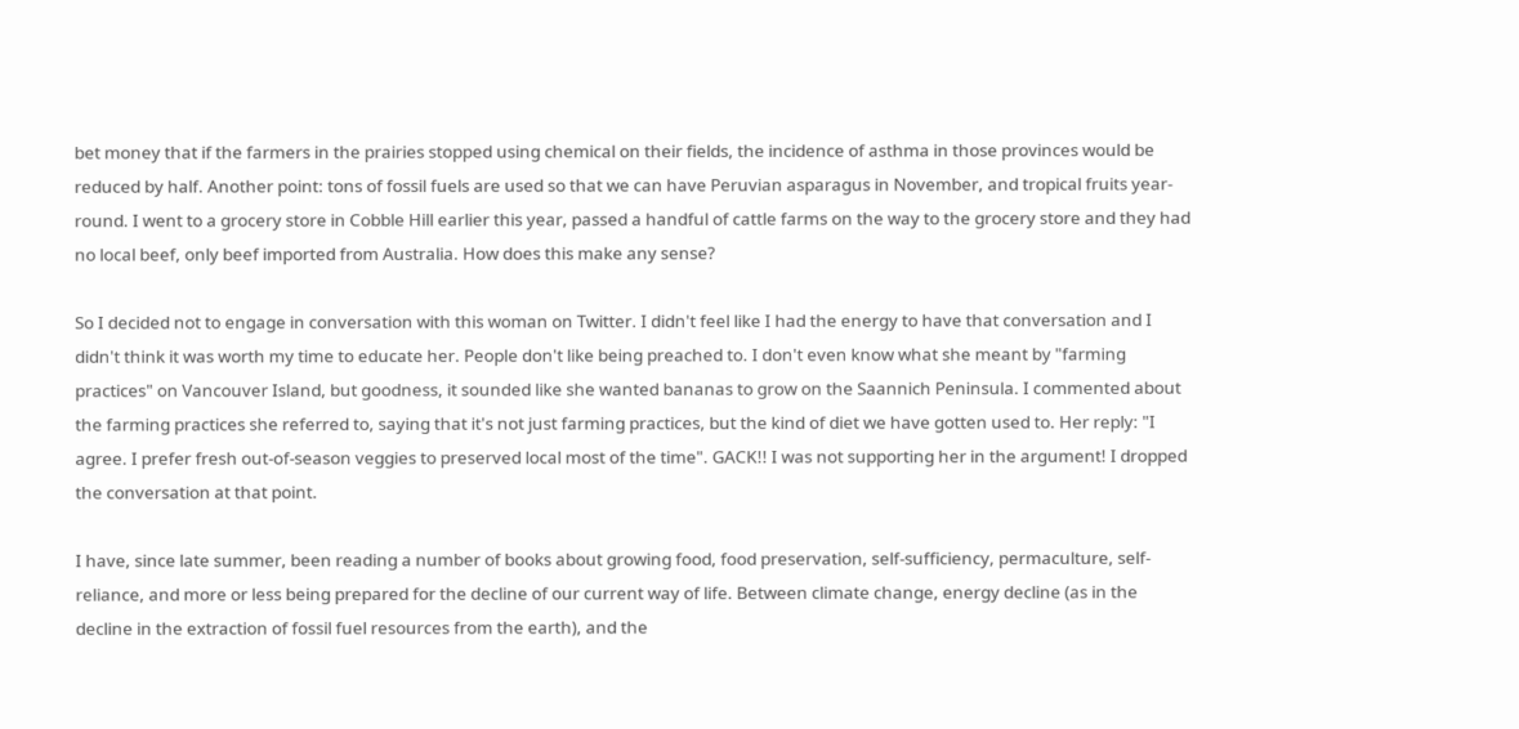bet money that if the farmers in the prairies stopped using chemical on their fields, the incidence of asthma in those provinces would be reduced by half. Another point: tons of fossil fuels are used so that we can have Peruvian asparagus in November, and tropical fruits year-round. I went to a grocery store in Cobble Hill earlier this year, passed a handful of cattle farms on the way to the grocery store and they had no local beef, only beef imported from Australia. How does this make any sense?

So I decided not to engage in conversation with this woman on Twitter. I didn't feel like I had the energy to have that conversation and I didn't think it was worth my time to educate her. People don't like being preached to. I don't even know what she meant by "farming practices" on Vancouver Island, but goodness, it sounded like she wanted bananas to grow on the Saannich Peninsula. I commented about the farming practices she referred to, saying that it's not just farming practices, but the kind of diet we have gotten used to. Her reply: "I agree. I prefer fresh out-of-season veggies to preserved local most of the time". GACK!! I was not supporting her in the argument! I dropped the conversation at that point.

I have, since late summer, been reading a number of books about growing food, food preservation, self-sufficiency, permaculture, self-reliance, and more or less being prepared for the decline of our current way of life. Between climate change, energy decline (as in the decline in the extraction of fossil fuel resources from the earth), and the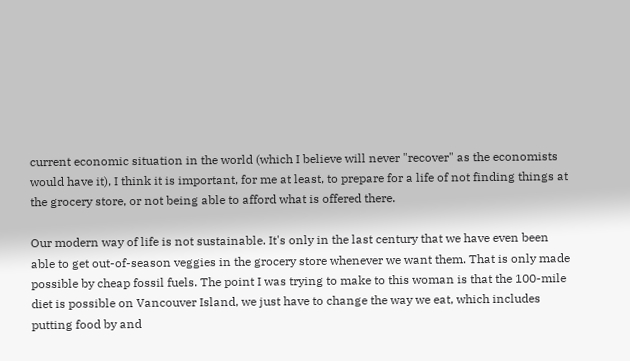current economic situation in the world (which I believe will never "recover" as the economists would have it), I think it is important, for me at least, to prepare for a life of not finding things at the grocery store, or not being able to afford what is offered there.

Our modern way of life is not sustainable. It's only in the last century that we have even been able to get out-of-season veggies in the grocery store whenever we want them. That is only made possible by cheap fossil fuels. The point I was trying to make to this woman is that the 100-mile diet is possible on Vancouver Island, we just have to change the way we eat, which includes putting food by and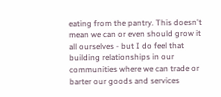eating from the pantry. This doesn't mean we can or even should grow it all ourselves - but I do feel that building relationships in our communities where we can trade or barter our goods and services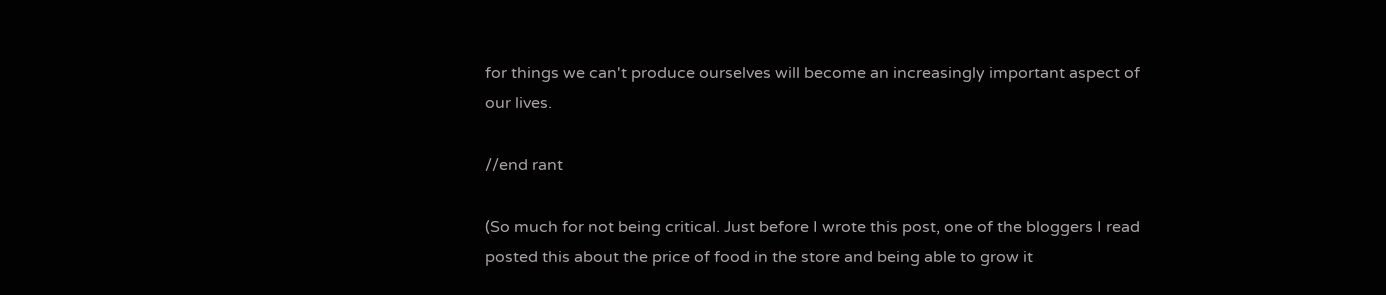for things we can't produce ourselves will become an increasingly important aspect of our lives.

//end rant

(So much for not being critical. Just before I wrote this post, one of the bloggers I read posted this about the price of food in the store and being able to grow it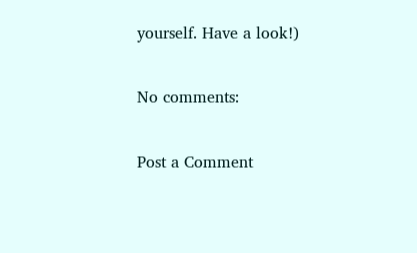yourself. Have a look!)

No comments:

Post a Comment